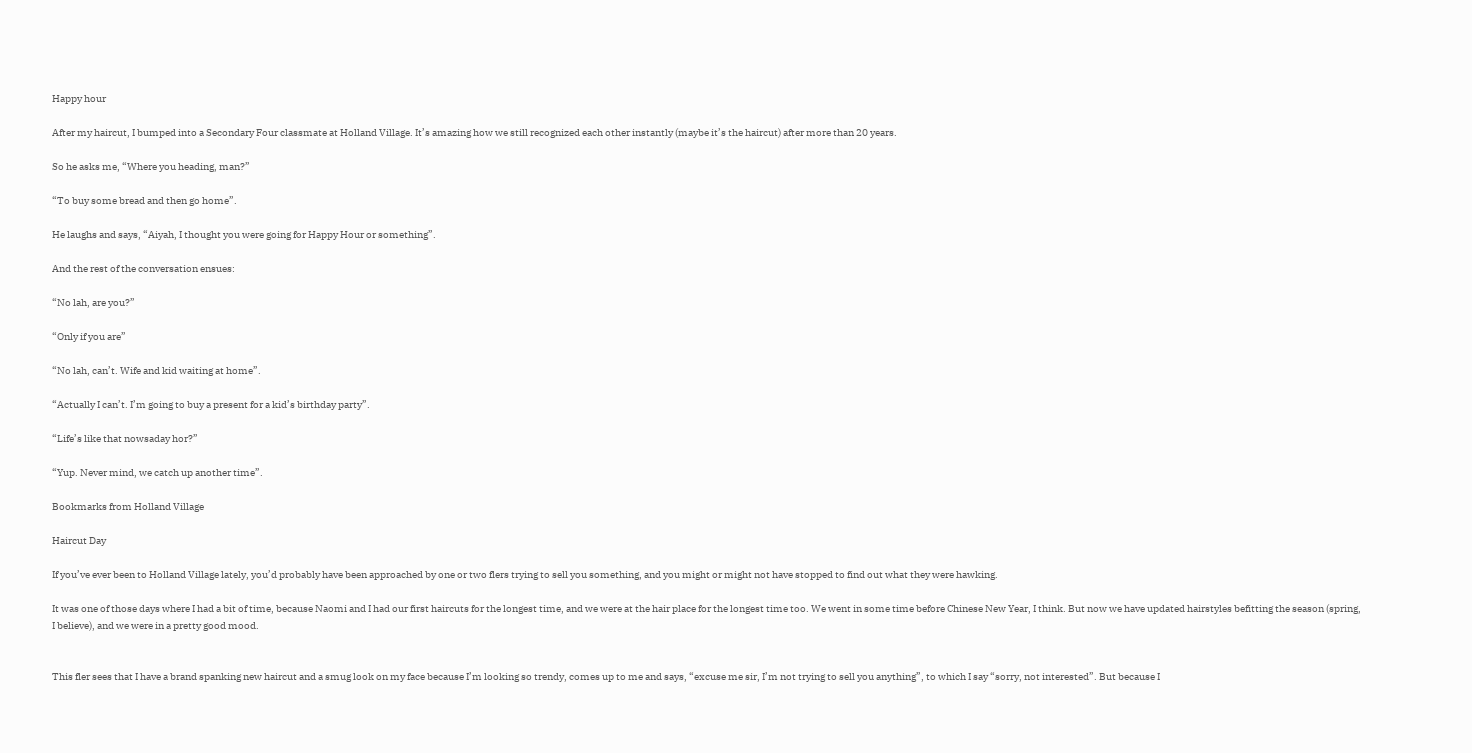Happy hour

After my haircut, I bumped into a Secondary Four classmate at Holland Village. It’s amazing how we still recognized each other instantly (maybe it’s the haircut) after more than 20 years.

So he asks me, “Where you heading, man?”

“To buy some bread and then go home”.

He laughs and says, “Aiyah, I thought you were going for Happy Hour or something”.

And the rest of the conversation ensues:

“No lah, are you?”

“Only if you are”

“No lah, can’t. Wife and kid waiting at home”.

“Actually I can’t. I’m going to buy a present for a kid’s birthday party”.

“Life’s like that nowsaday hor?”

“Yup. Never mind, we catch up another time”.

Bookmarks from Holland Village

Haircut Day

If you’ve ever been to Holland Village lately, you’d probably have been approached by one or two flers trying to sell you something, and you might or might not have stopped to find out what they were hawking.

It was one of those days where I had a bit of time, because Naomi and I had our first haircuts for the longest time, and we were at the hair place for the longest time too. We went in some time before Chinese New Year, I think. But now we have updated hairstyles befitting the season (spring, I believe), and we were in a pretty good mood.


This fler sees that I have a brand spanking new haircut and a smug look on my face because I’m looking so trendy, comes up to me and says, “excuse me sir, I’m not trying to sell you anything”, to which I say “sorry, not interested”. But because I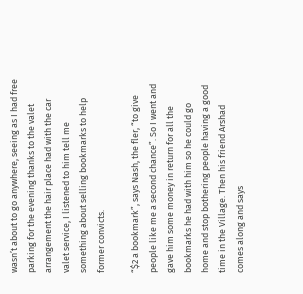wasn’t about to go anywhere, seeing as I had free parking for the evening thanks to the valet arrangement the hair place had with the car valet service, I listened to him tell me something about selling bookmarks to help former convicts.

“$2 a bookmark”, says Nash, the fler, “to give people like me a second chance”. So I went and gave him some money in return for all the bookmarks he had with him so he could go home and stop bothering people having a good time in the Village. Then his friend Arshad comes along and says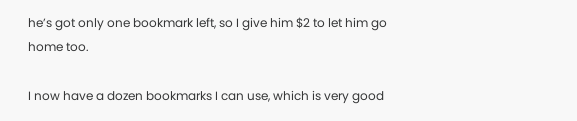he’s got only one bookmark left, so I give him $2 to let him go home too.

I now have a dozen bookmarks I can use, which is very good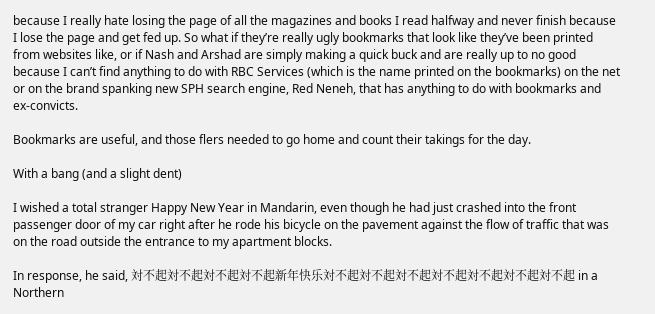because I really hate losing the page of all the magazines and books I read halfway and never finish because I lose the page and get fed up. So what if they’re really ugly bookmarks that look like they’ve been printed from websites like, or if Nash and Arshad are simply making a quick buck and are really up to no good because I can’t find anything to do with RBC Services (which is the name printed on the bookmarks) on the net or on the brand spanking new SPH search engine, Red Neneh, that has anything to do with bookmarks and ex-convicts.

Bookmarks are useful, and those flers needed to go home and count their takings for the day.

With a bang (and a slight dent)

I wished a total stranger Happy New Year in Mandarin, even though he had just crashed into the front passenger door of my car right after he rode his bicycle on the pavement against the flow of traffic that was on the road outside the entrance to my apartment blocks.

In response, he said, 対不起対不起対不起対不起新年快乐対不起対不起対不起対不起対不起対不起対不起 in a Northern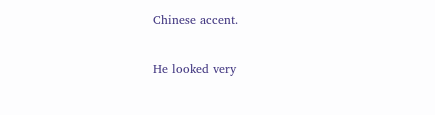Chinese accent.

He looked very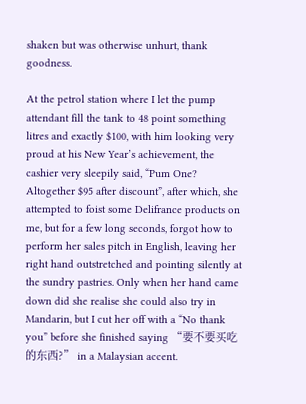shaken but was otherwise unhurt, thank goodness.

At the petrol station where I let the pump attendant fill the tank to 48 point something litres and exactly $100, with him looking very proud at his New Year’s achievement, the cashier very sleepily said, “Pum One? Altogether $95 after discount”, after which, she attempted to foist some Delifrance products on me, but for a few long seconds, forgot how to perform her sales pitch in English, leaving her right hand outstretched and pointing silently at the sundry pastries. Only when her hand came down did she realise she could also try in Mandarin, but I cut her off with a “No thank you” before she finished saying “要不要买吃的东西?” in a Malaysian accent.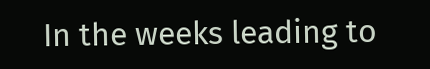In the weeks leading to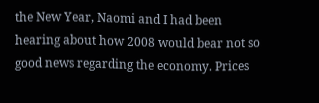the New Year, Naomi and I had been hearing about how 2008 would bear not so good news regarding the economy. Prices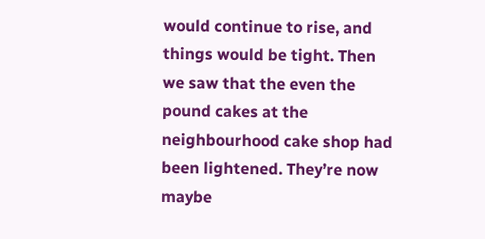would continue to rise, and things would be tight. Then we saw that the even the pound cakes at the neighbourhood cake shop had been lightened. They’re now maybe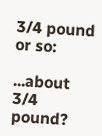3/4 pound or so:

...about 3/4 pound?